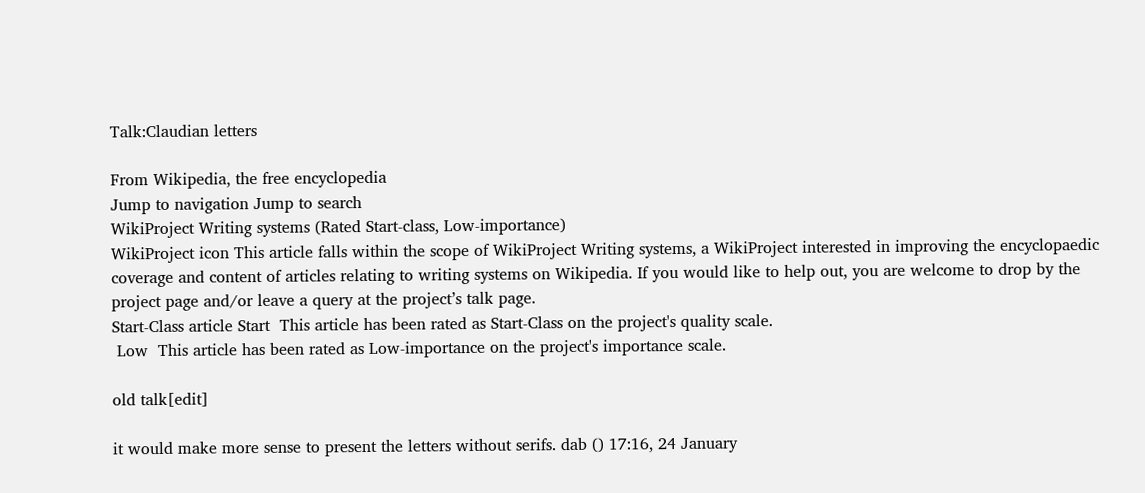Talk:Claudian letters

From Wikipedia, the free encyclopedia
Jump to navigation Jump to search
WikiProject Writing systems (Rated Start-class, Low-importance)
WikiProject icon This article falls within the scope of WikiProject Writing systems, a WikiProject interested in improving the encyclopaedic coverage and content of articles relating to writing systems on Wikipedia. If you would like to help out, you are welcome to drop by the project page and/or leave a query at the project’s talk page.
Start-Class article Start  This article has been rated as Start-Class on the project's quality scale.
 Low  This article has been rated as Low-importance on the project's importance scale.

old talk[edit]

it would make more sense to present the letters without serifs. dab () 17:16, 24 January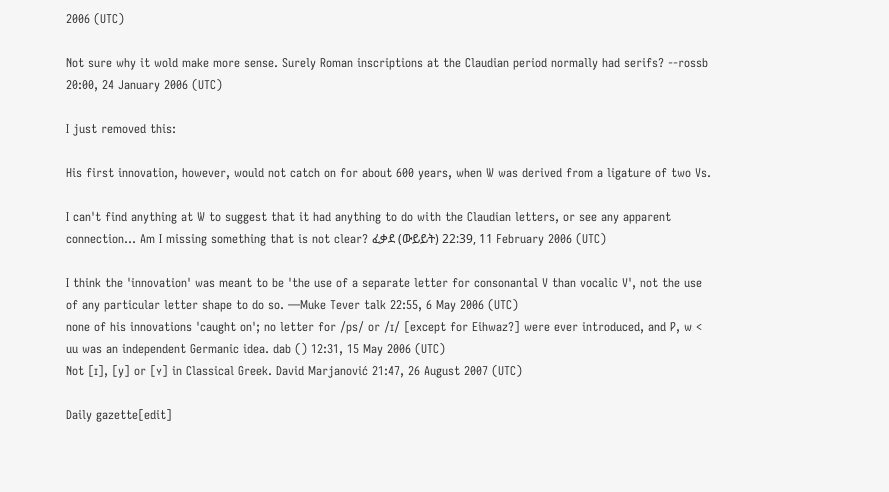2006 (UTC)

Not sure why it wold make more sense. Surely Roman inscriptions at the Claudian period normally had serifs? --rossb 20:00, 24 January 2006 (UTC)

I just removed this:

His first innovation, however, would not catch on for about 600 years, when W was derived from a ligature of two Vs.

I can't find anything at W to suggest that it had anything to do with the Claudian letters, or see any apparent connection... Am I missing something that is not clear? ፈቃደ (ውይይት) 22:39, 11 February 2006 (UTC)

I think the 'innovation' was meant to be 'the use of a separate letter for consonantal V than vocalic V', not the use of any particular letter shape to do so. —Muke Tever talk 22:55, 6 May 2006 (UTC)
none of his innovations 'caught on'; no letter for /ps/ or /ɪ/ [except for Eihwaz?] were ever introduced, and Ƿ, w < uu was an independent Germanic idea. dab () 12:31, 15 May 2006 (UTC)
Not [ɪ], [y] or [ʏ] in Classical Greek. David Marjanović 21:47, 26 August 2007 (UTC)

Daily gazette[edit]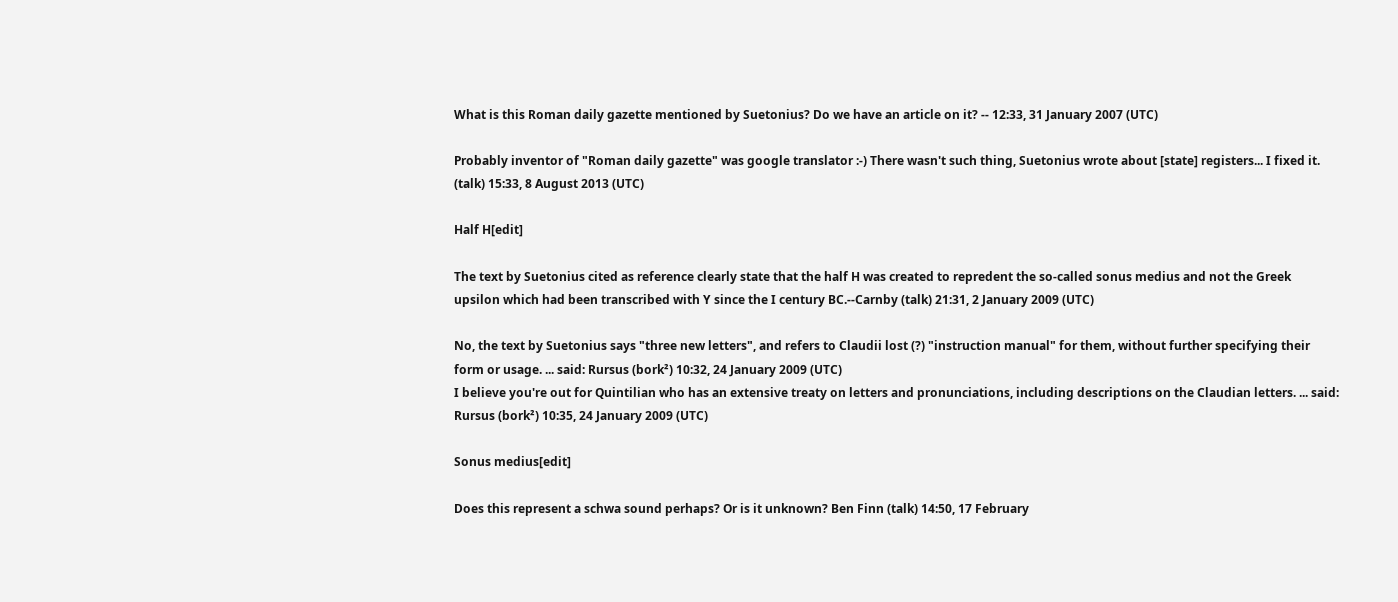What is this Roman daily gazette mentioned by Suetonius? Do we have an article on it? -- 12:33, 31 January 2007 (UTC)

Probably inventor of "Roman daily gazette" was google translator :-) There wasn't such thing, Suetonius wrote about [state] registers... I fixed it. (talk) 15:33, 8 August 2013 (UTC)

Half H[edit]

The text by Suetonius cited as reference clearly state that the half H was created to repredent the so-called sonus medius and not the Greek upsilon which had been transcribed with Y since the I century BC.--Carnby (talk) 21:31, 2 January 2009 (UTC)

No, the text by Suetonius says "three new letters", and refers to Claudii lost (?) "instruction manual" for them, without further specifying their form or usage. ... said: Rursus (bork²) 10:32, 24 January 2009 (UTC)
I believe you're out for Quintilian who has an extensive treaty on letters and pronunciations, including descriptions on the Claudian letters. ... said: Rursus (bork²) 10:35, 24 January 2009 (UTC)

Sonus medius[edit]

Does this represent a schwa sound perhaps? Or is it unknown? Ben Finn (talk) 14:50, 17 February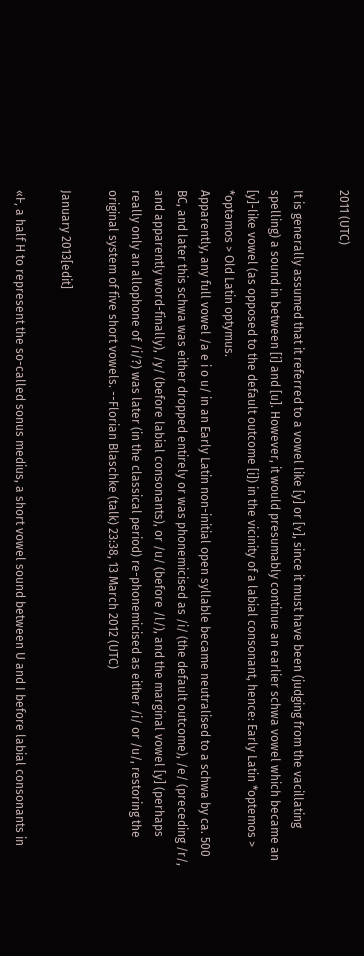2011 (UTC)

It is generally assumed that it referred to a vowel like [y] or [ʏ], since it must have been (judging from the vacillating spelling) a sound in between [i] and [u]. However, it would presumably continue an earlier schwa vowel which became an [y]-like vowel (as opposed to the default outcome [i]) in the vicinity of a labial consonant, hence: Early Latin *optemos > *optəmos > Old Latin optymus.
Apparently, any full vowel /a e i o u/ in an Early Latin non-initial open syllable became neutralised to a schwa by ca. 500 BC, and later this schwa was either dropped entirely or was phonemicised as /i/ (the default outcome), /e/ (preceding /r/, and apparently word-finally), /y/ (before labial consonants), or /u/ (before /l/), and the marginal vowel [y] (perhaps really only an allophone of /i/?) was later (in the classical period) re-phonemicised as either /i/ or /u/, restoring the original system of five short vowels. --Florian Blaschke (talk) 23:38, 13 March 2012 (UTC)

January 2013[edit]

«Ⱶ, a half H to represent the so-called sonus medius, a short vowel sound between U and I before labial consonants in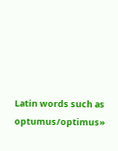Latin words such as optumus/optimus»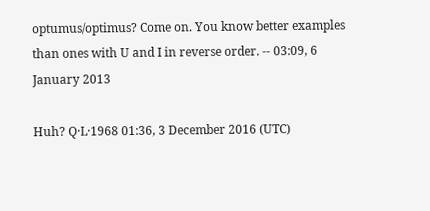optumus/optimus? Come on. You know better examples than ones with U and I in reverse order. -- 03:09, 6 January 2013

Huh? Q·L·1968 01:36, 3 December 2016 (UTC)